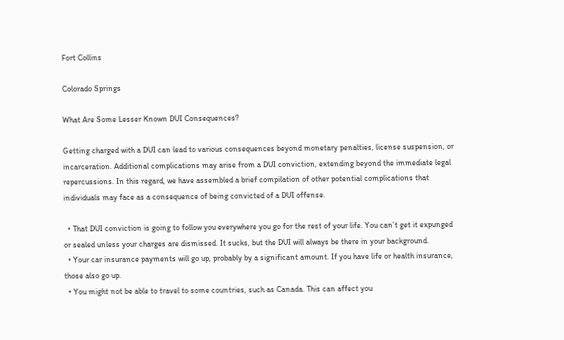Fort Collins

Colorado Springs

What Are Some Lesser Known DUI Consequences?

Getting charged with a DUI can lead to various consequences beyond monetary penalties, license suspension, or incarceration. Additional complications may arise from a DUI conviction, extending beyond the immediate legal repercussions. In this regard, we have assembled a brief compilation of other potential complications that individuals may face as a consequence of being convicted of a DUI offense.

  • That DUI conviction is going to follow you everywhere you go for the rest of your life. You can’t get it expunged or sealed unless your charges are dismissed. It sucks, but the DUI will always be there in your background.
  • Your car insurance payments will go up, probably by a significant amount. If you have life or health insurance, those also go up.
  • You might not be able to travel to some countries, such as Canada. This can affect you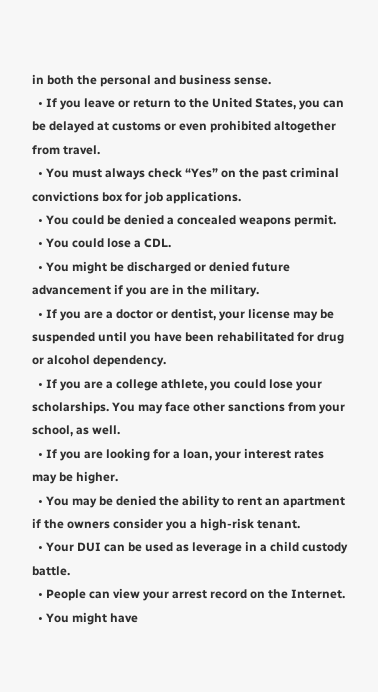in both the personal and business sense.
  • If you leave or return to the United States, you can be delayed at customs or even prohibited altogether from travel.
  • You must always check “Yes” on the past criminal convictions box for job applications.
  • You could be denied a concealed weapons permit.
  • You could lose a CDL.
  • You might be discharged or denied future advancement if you are in the military.
  • If you are a doctor or dentist, your license may be suspended until you have been rehabilitated for drug or alcohol dependency.
  • If you are a college athlete, you could lose your scholarships. You may face other sanctions from your school, as well.
  • If you are looking for a loan, your interest rates may be higher.
  • You may be denied the ability to rent an apartment if the owners consider you a high-risk tenant.
  • Your DUI can be used as leverage in a child custody battle.
  • People can view your arrest record on the Internet.
  • You might have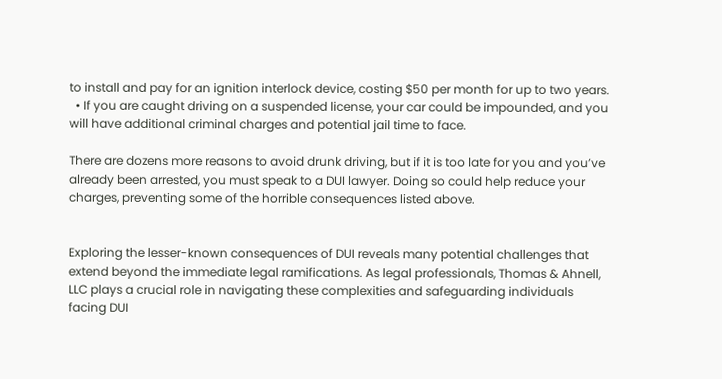to install and pay for an ignition interlock device, costing $50 per month for up to two years.
  • If you are caught driving on a suspended license, your car could be impounded, and you will have additional criminal charges and potential jail time to face.

There are dozens more reasons to avoid drunk driving, but if it is too late for you and you’ve already been arrested, you must speak to a DUI lawyer. Doing so could help reduce your charges, preventing some of the horrible consequences listed above.


Exploring the lesser-known consequences of DUI reveals many potential challenges that extend beyond the immediate legal ramifications. As legal professionals, Thomas & Ahnell, LLC plays a crucial role in navigating these complexities and safeguarding individuals facing DUI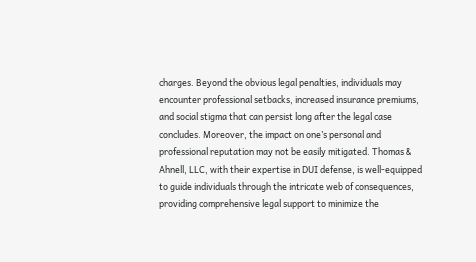charges. Beyond the obvious legal penalties, individuals may encounter professional setbacks, increased insurance premiums, and social stigma that can persist long after the legal case concludes. Moreover, the impact on one’s personal and professional reputation may not be easily mitigated. Thomas & Ahnell, LLC, with their expertise in DUI defense, is well-equipped to guide individuals through the intricate web of consequences, providing comprehensive legal support to minimize the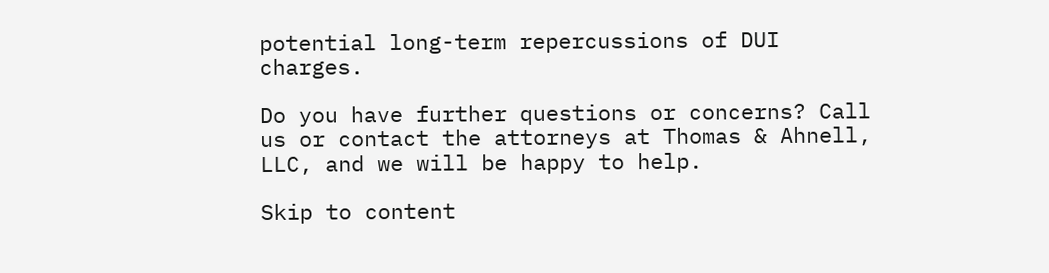potential long-term repercussions of DUI charges.

Do you have further questions or concerns? Call us or contact the attorneys at Thomas & Ahnell, LLC, and we will be happy to help.

Skip to content